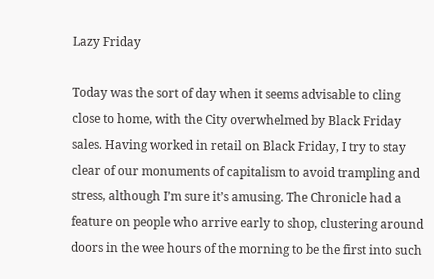Lazy Friday

Today was the sort of day when it seems advisable to cling close to home, with the City overwhelmed by Black Friday sales. Having worked in retail on Black Friday, I try to stay clear of our monuments of capitalism to avoid trampling and stress, although I’m sure it’s amusing. The Chronicle had a feature on people who arrive early to shop, clustering around doors in the wee hours of the morning to be the first into such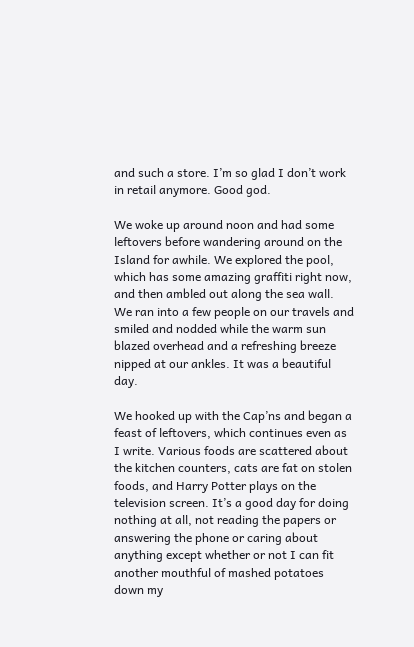and such a store. I’m so glad I don’t work in retail anymore. Good god.

We woke up around noon and had some leftovers before wandering around on the Island for awhile. We explored the pool, which has some amazing graffiti right now, and then ambled out along the sea wall. We ran into a few people on our travels and smiled and nodded while the warm sun blazed overhead and a refreshing breeze nipped at our ankles. It was a beautiful day.

We hooked up with the Cap’ns and began a feast of leftovers, which continues even as I write. Various foods are scattered about the kitchen counters, cats are fat on stolen foods, and Harry Potter plays on the television screen. It’s a good day for doing nothing at all, not reading the papers or answering the phone or caring about anything except whether or not I can fit another mouthful of mashed potatoes down my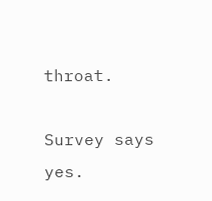throat.

Survey says yes.